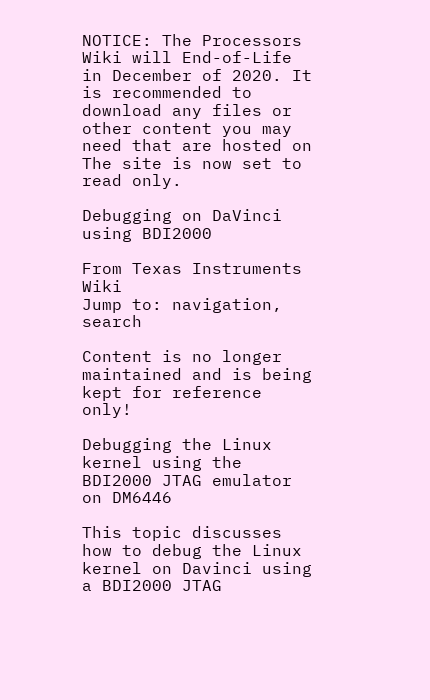NOTICE: The Processors Wiki will End-of-Life in December of 2020. It is recommended to download any files or other content you may need that are hosted on The site is now set to read only.

Debugging on DaVinci using BDI2000

From Texas Instruments Wiki
Jump to: navigation, search

Content is no longer maintained and is being kept for reference only!

Debugging the Linux kernel using the BDI2000 JTAG emulator on DM6446

This topic discusses how to debug the Linux kernel on Davinci using a BDI2000 JTAG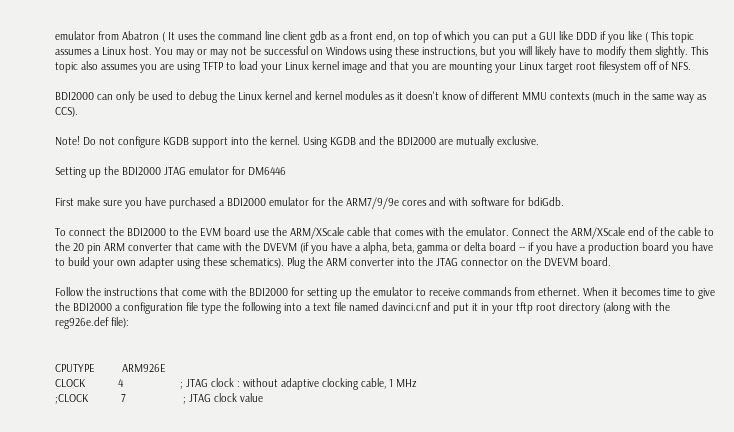emulator from Abatron ( It uses the command line client gdb as a front end, on top of which you can put a GUI like DDD if you like ( This topic assumes a Linux host. You may or may not be successful on Windows using these instructions, but you will likely have to modify them slightly. This topic also assumes you are using TFTP to load your Linux kernel image and that you are mounting your Linux target root filesystem off of NFS.

BDI2000 can only be used to debug the Linux kernel and kernel modules as it doesn't know of different MMU contexts (much in the same way as CCS).

Note! Do not configure KGDB support into the kernel. Using KGDB and the BDI2000 are mutually exclusive.

Setting up the BDI2000 JTAG emulator for DM6446

First make sure you have purchased a BDI2000 emulator for the ARM7/9/9e cores and with software for bdiGdb.

To connect the BDI2000 to the EVM board use the ARM/XScale cable that comes with the emulator. Connect the ARM/XScale end of the cable to the 20 pin ARM converter that came with the DVEVM (if you have a alpha, beta, gamma or delta board -- if you have a production board you have to build your own adapter using these schematics). Plug the ARM converter into the JTAG connector on the DVEVM board.

Follow the instructions that come with the BDI2000 for setting up the emulator to receive commands from ethernet. When it becomes time to give the BDI2000 a configuration file type the following into a text file named davinci.cnf and put it in your tftp root directory (along with the reg926e.def file):


CPUTYPE         ARM926E
CLOCK           4                   ; JTAG clock : without adaptive clocking cable, 1 MHz
;CLOCK           7                   ; JTAG clock value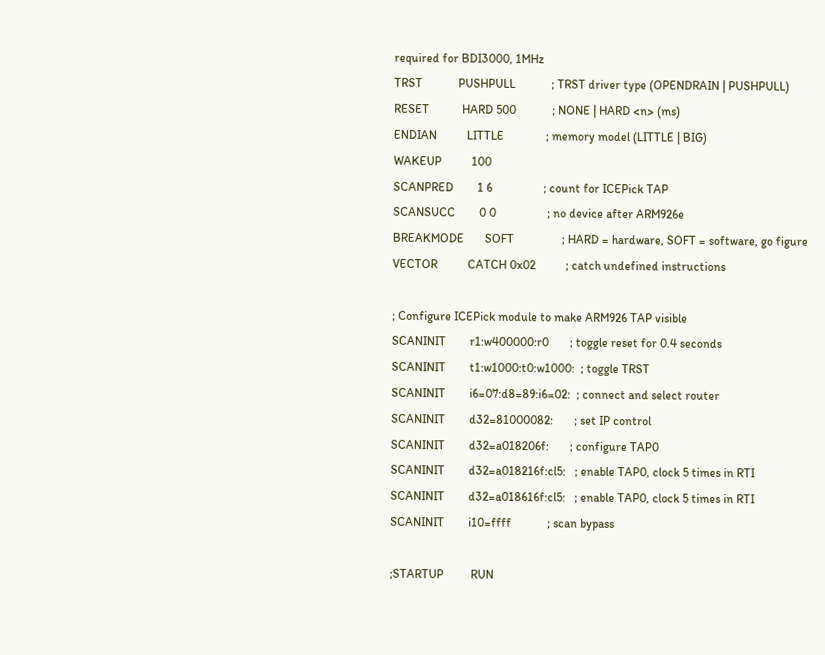required for BDI3000, 1MHz
TRST            PUSHPULL            ; TRST driver type (OPENDRAIN | PUSHPULL)
RESET           HARD 500            ; NONE | HARD <n> (ms)
ENDIAN          LITTLE              ; memory model (LITTLE | BIG)
WAKEUP          100
SCANPRED        1 6                 ; count for ICEPick TAP
SCANSUCC        0 0                 ; no device after ARM926e
BREAKMODE       SOFT                ; HARD = hardware, SOFT = software, go figure
VECTOR          CATCH 0x02          ; catch undefined instructions

; Configure ICEPick module to make ARM926 TAP visible
SCANINIT        r1:w400000:r0       ; toggle reset for 0.4 seconds
SCANINIT        t1:w1000:t0:w1000:  ; toggle TRST
SCANINIT        i6=07:d8=89:i6=02:  ; connect and select router
SCANINIT        d32=81000082:       ; set IP control
SCANINIT        d32=a018206f:       ; configure TAP0
SCANINIT        d32=a018216f:cl5:   ; enable TAP0, clock 5 times in RTI
SCANINIT        d32=a018616f:cl5:   ; enable TAP0, clock 5 times in RTI
SCANINIT        i10=ffff            ; scan bypass

;STARTUP         RUN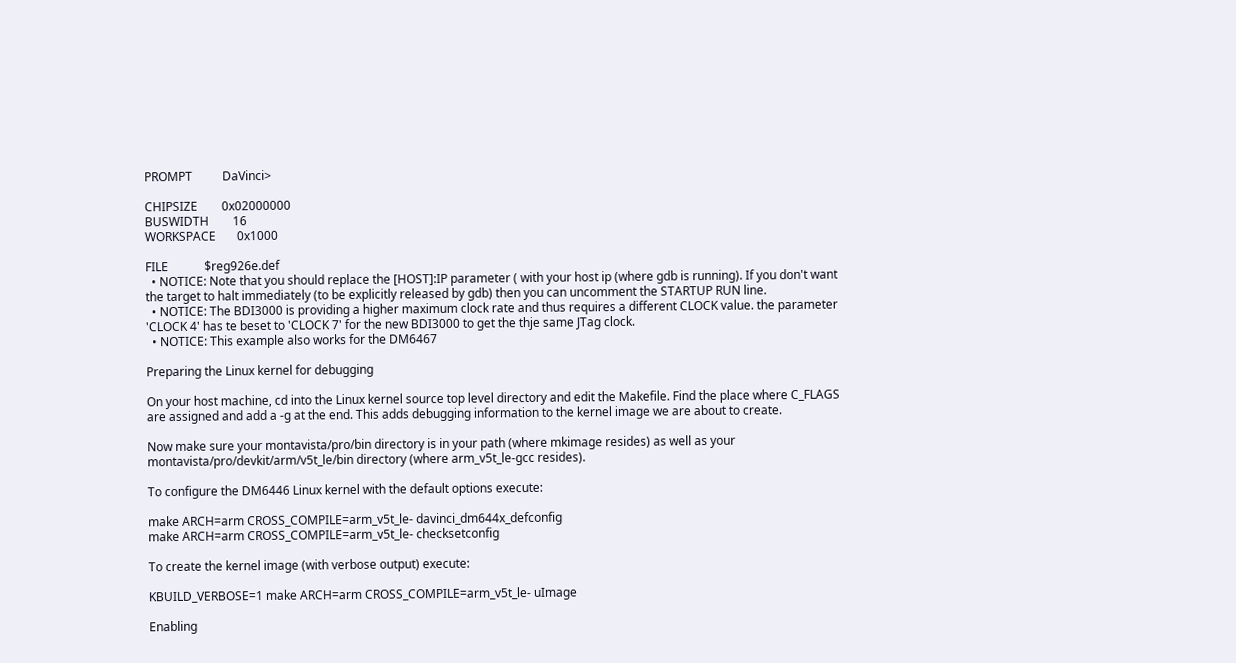PROMPT          DaVinci>

CHIPSIZE        0x02000000
BUSWIDTH        16
WORKSPACE       0x1000

FILE            $reg926e.def
  • NOTICE: Note that you should replace the [HOST]:IP parameter ( with your host ip (where gdb is running). If you don't want the target to halt immediately (to be explicitly released by gdb) then you can uncomment the STARTUP RUN line.
  • NOTICE: The BDI3000 is providing a higher maximum clock rate and thus requires a different CLOCK value. the parameter 'CLOCK 4' has te beset to 'CLOCK 7' for the new BDI3000 to get the thje same JTag clock.
  • NOTICE: This example also works for the DM6467

Preparing the Linux kernel for debugging

On your host machine, cd into the Linux kernel source top level directory and edit the Makefile. Find the place where C_FLAGS are assigned and add a -g at the end. This adds debugging information to the kernel image we are about to create.

Now make sure your montavista/pro/bin directory is in your path (where mkimage resides) as well as your montavista/pro/devkit/arm/v5t_le/bin directory (where arm_v5t_le-gcc resides).

To configure the DM6446 Linux kernel with the default options execute:

make ARCH=arm CROSS_COMPILE=arm_v5t_le- davinci_dm644x_defconfig
make ARCH=arm CROSS_COMPILE=arm_v5t_le- checksetconfig

To create the kernel image (with verbose output) execute:

KBUILD_VERBOSE=1 make ARCH=arm CROSS_COMPILE=arm_v5t_le- uImage

Enabling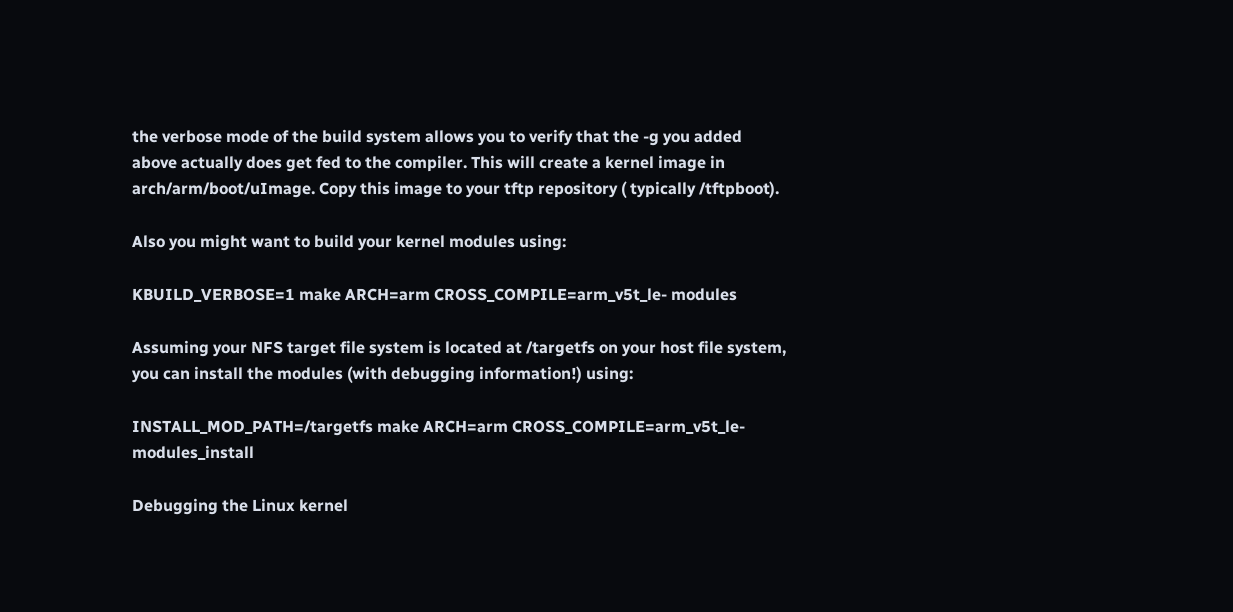the verbose mode of the build system allows you to verify that the -g you added above actually does get fed to the compiler. This will create a kernel image in arch/arm/boot/uImage. Copy this image to your tftp repository ( typically /tftpboot).

Also you might want to build your kernel modules using:

KBUILD_VERBOSE=1 make ARCH=arm CROSS_COMPILE=arm_v5t_le- modules

Assuming your NFS target file system is located at /targetfs on your host file system, you can install the modules (with debugging information!) using:

INSTALL_MOD_PATH=/targetfs make ARCH=arm CROSS_COMPILE=arm_v5t_le- modules_install

Debugging the Linux kernel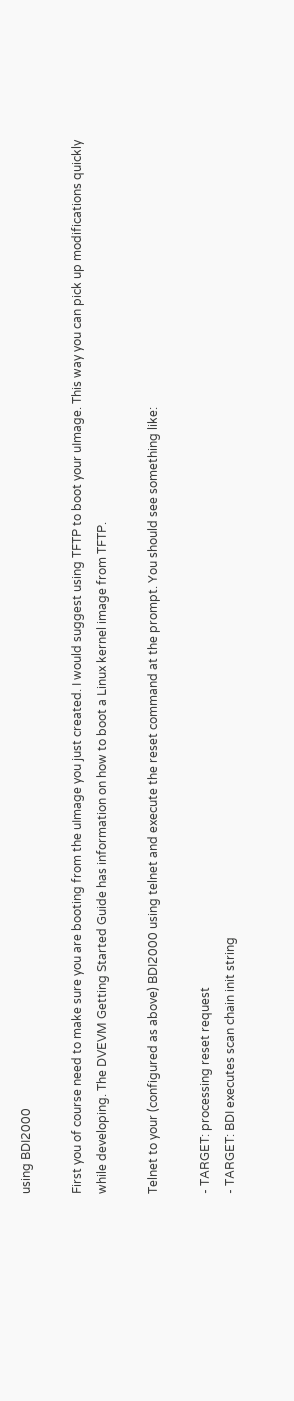using BDI2000

First you of course need to make sure you are booting from the uImage you just created. I would suggest using TFTP to boot your uImage. This way you can pick up modifications quickly while developing. The DVEVM Getting Started Guide has information on how to boot a Linux kernel image from TFTP.

Telnet to your (configured as above) BDI2000 using telnet and execute the reset command at the prompt. You should see something like:

- TARGET: processing reset request
- TARGET: BDI executes scan chain init string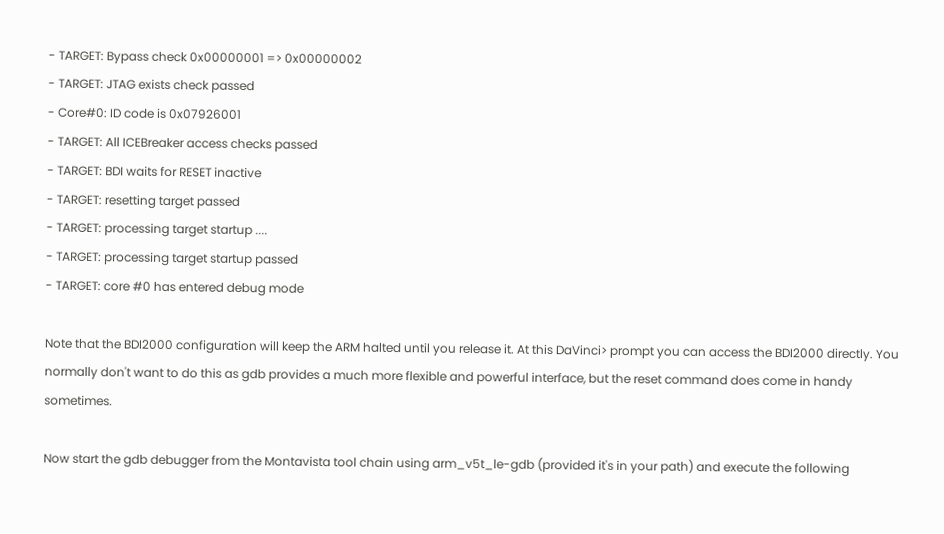- TARGET: Bypass check 0x00000001 => 0x00000002
- TARGET: JTAG exists check passed
- Core#0: ID code is 0x07926001
- TARGET: All ICEBreaker access checks passed
- TARGET: BDI waits for RESET inactive
- TARGET: resetting target passed
- TARGET: processing target startup ....
- TARGET: processing target startup passed
- TARGET: core #0 has entered debug mode

Note that the BDI2000 configuration will keep the ARM halted until you release it. At this DaVinci> prompt you can access the BDI2000 directly. You normally don't want to do this as gdb provides a much more flexible and powerful interface, but the reset command does come in handy sometimes.

Now start the gdb debugger from the Montavista tool chain using arm_v5t_le-gdb (provided it's in your path) and execute the following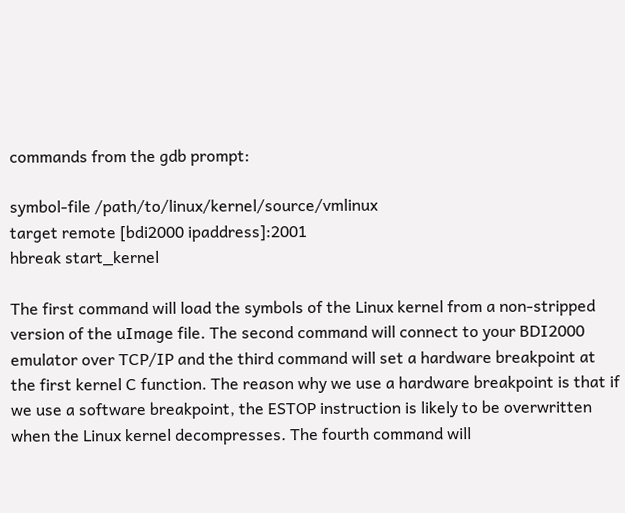commands from the gdb prompt:

symbol-file /path/to/linux/kernel/source/vmlinux
target remote [bdi2000 ipaddress]:2001
hbreak start_kernel

The first command will load the symbols of the Linux kernel from a non-stripped version of the uImage file. The second command will connect to your BDI2000 emulator over TCP/IP and the third command will set a hardware breakpoint at the first kernel C function. The reason why we use a hardware breakpoint is that if we use a software breakpoint, the ESTOP instruction is likely to be overwritten when the Linux kernel decompresses. The fourth command will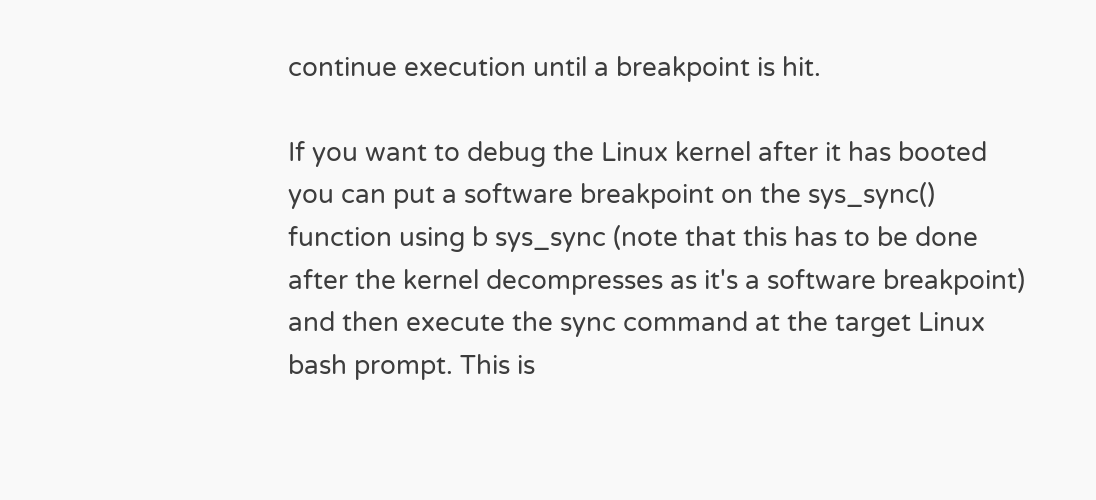continue execution until a breakpoint is hit.

If you want to debug the Linux kernel after it has booted you can put a software breakpoint on the sys_sync() function using b sys_sync (note that this has to be done after the kernel decompresses as it's a software breakpoint) and then execute the sync command at the target Linux bash prompt. This is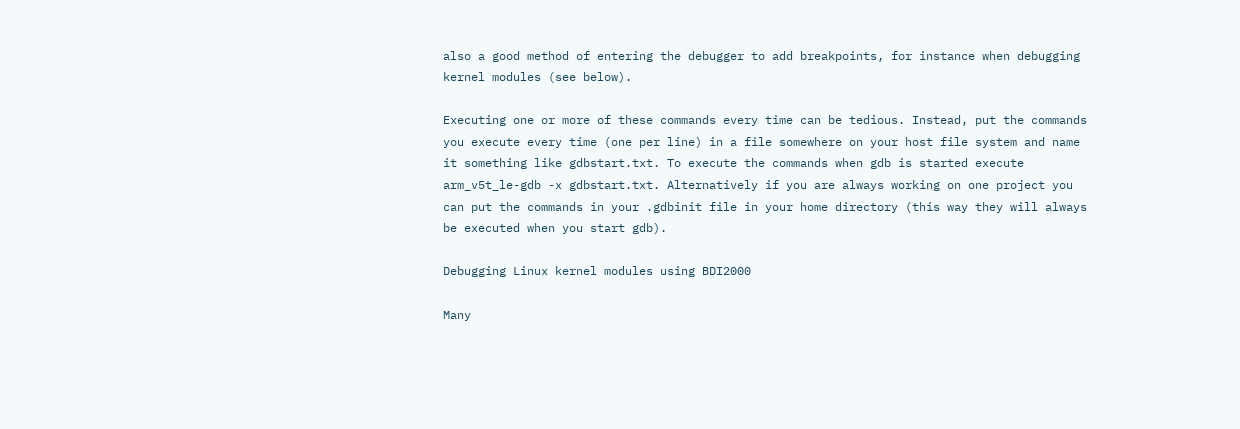also a good method of entering the debugger to add breakpoints, for instance when debugging kernel modules (see below).

Executing one or more of these commands every time can be tedious. Instead, put the commands you execute every time (one per line) in a file somewhere on your host file system and name it something like gdbstart.txt. To execute the commands when gdb is started execute arm_v5t_le-gdb -x gdbstart.txt. Alternatively if you are always working on one project you can put the commands in your .gdbinit file in your home directory (this way they will always be executed when you start gdb).

Debugging Linux kernel modules using BDI2000

Many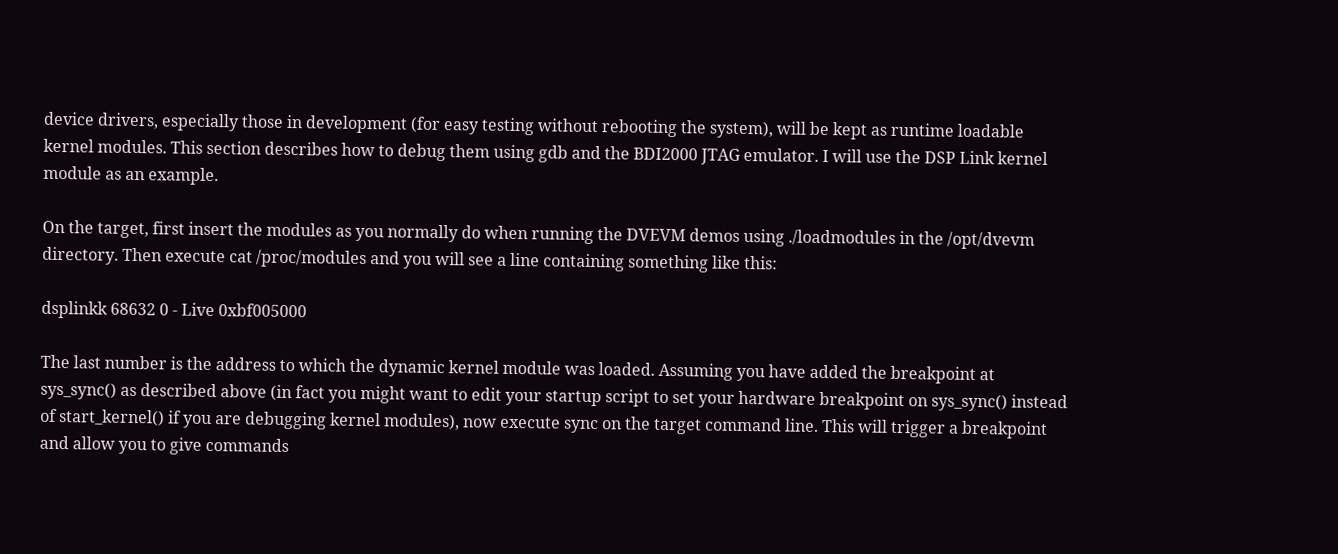device drivers, especially those in development (for easy testing without rebooting the system), will be kept as runtime loadable kernel modules. This section describes how to debug them using gdb and the BDI2000 JTAG emulator. I will use the DSP Link kernel module as an example.

On the target, first insert the modules as you normally do when running the DVEVM demos using ./loadmodules in the /opt/dvevm directory. Then execute cat /proc/modules and you will see a line containing something like this:

dsplinkk 68632 0 - Live 0xbf005000

The last number is the address to which the dynamic kernel module was loaded. Assuming you have added the breakpoint at sys_sync() as described above (in fact you might want to edit your startup script to set your hardware breakpoint on sys_sync() instead of start_kernel() if you are debugging kernel modules), now execute sync on the target command line. This will trigger a breakpoint and allow you to give commands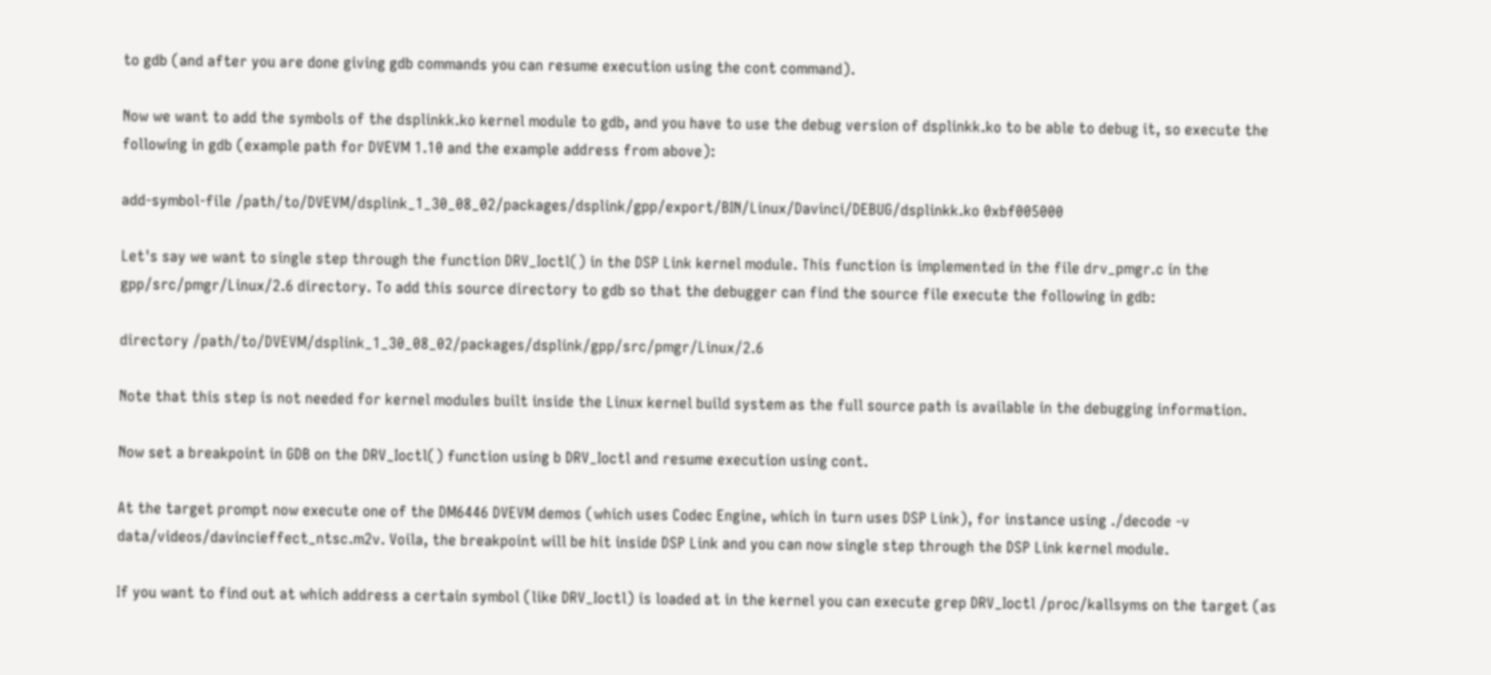to gdb (and after you are done giving gdb commands you can resume execution using the cont command).

Now we want to add the symbols of the dsplinkk.ko kernel module to gdb, and you have to use the debug version of dsplinkk.ko to be able to debug it, so execute the following in gdb (example path for DVEVM 1.10 and the example address from above):

add-symbol-file /path/to/DVEVM/dsplink_1_30_08_02/packages/dsplink/gpp/export/BIN/Linux/Davinci/DEBUG/dsplinkk.ko 0xbf005000

Let's say we want to single step through the function DRV_Ioctl() in the DSP Link kernel module. This function is implemented in the file drv_pmgr.c in the gpp/src/pmgr/Linux/2.6 directory. To add this source directory to gdb so that the debugger can find the source file execute the following in gdb:

directory /path/to/DVEVM/dsplink_1_30_08_02/packages/dsplink/gpp/src/pmgr/Linux/2.6

Note that this step is not needed for kernel modules built inside the Linux kernel build system as the full source path is available in the debugging information.

Now set a breakpoint in GDB on the DRV_Ioctl() function using b DRV_Ioctl and resume execution using cont.

At the target prompt now execute one of the DM6446 DVEVM demos (which uses Codec Engine, which in turn uses DSP Link), for instance using ./decode -v data/videos/davincieffect_ntsc.m2v. Voila, the breakpoint will be hit inside DSP Link and you can now single step through the DSP Link kernel module.

If you want to find out at which address a certain symbol (like DRV_Ioctl) is loaded at in the kernel you can execute grep DRV_Ioctl /proc/kallsyms on the target (as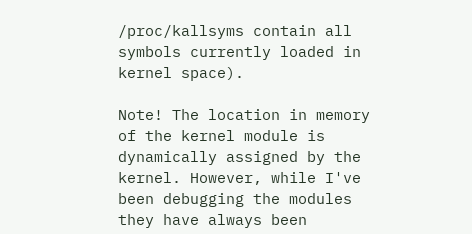/proc/kallsyms contain all symbols currently loaded in kernel space).

Note! The location in memory of the kernel module is dynamically assigned by the kernel. However, while I've been debugging the modules they have always been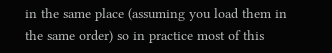in the same place (assuming you load them in the same order) so in practice most of this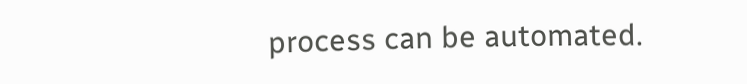process can be automated.